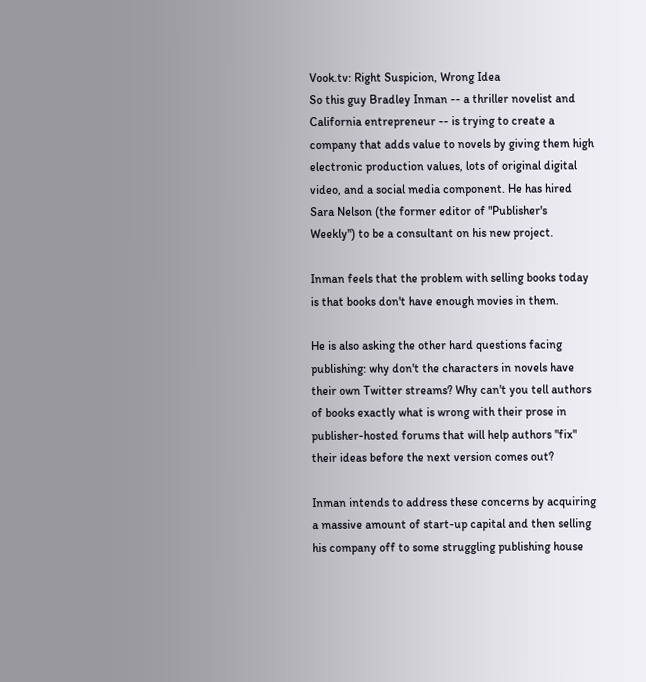Vook.tv: Right Suspicion, Wrong Idea
So this guy Bradley Inman -- a thriller novelist and California entrepreneur -- is trying to create a company that adds value to novels by giving them high electronic production values, lots of original digital video, and a social media component. He has hired Sara Nelson (the former editor of "Publisher's Weekly") to be a consultant on his new project.

Inman feels that the problem with selling books today is that books don't have enough movies in them.

He is also asking the other hard questions facing publishing: why don't the characters in novels have their own Twitter streams? Why can't you tell authors of books exactly what is wrong with their prose in publisher-hosted forums that will help authors "fix" their ideas before the next version comes out?

Inman intends to address these concerns by acquiring a massive amount of start-up capital and then selling his company off to some struggling publishing house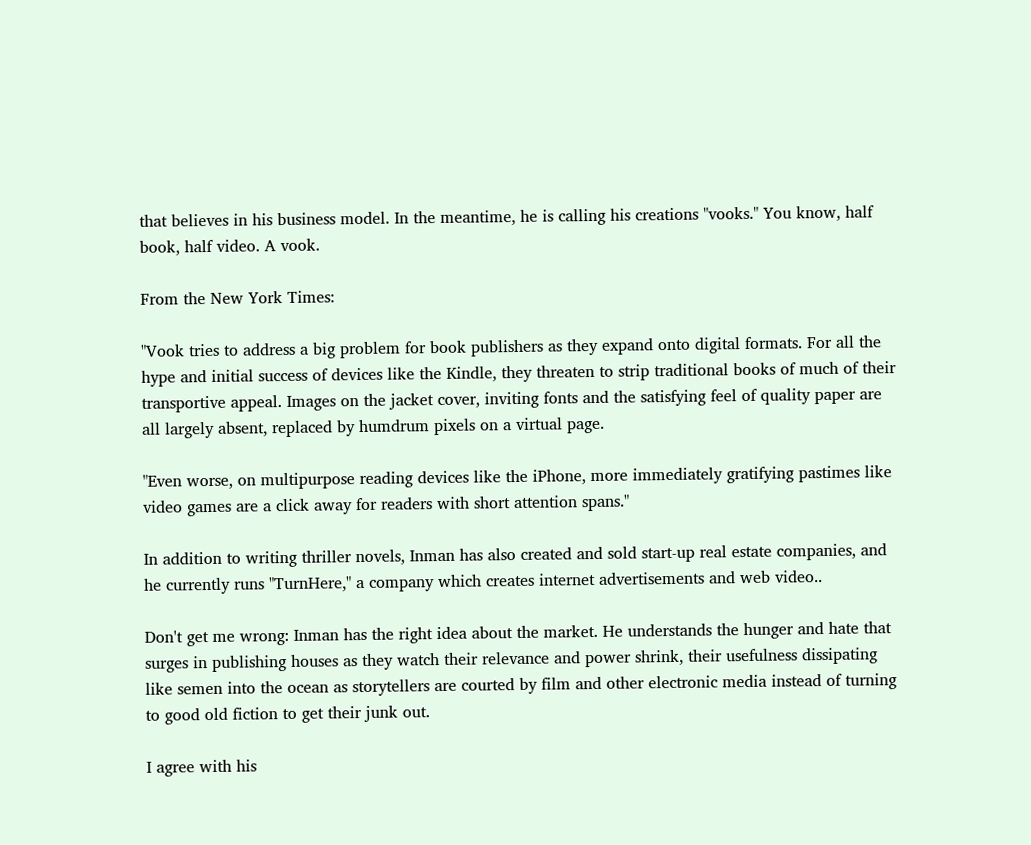that believes in his business model. In the meantime, he is calling his creations "vooks." You know, half book, half video. A vook.

From the New York Times:

"Vook tries to address a big problem for book publishers as they expand onto digital formats. For all the hype and initial success of devices like the Kindle, they threaten to strip traditional books of much of their transportive appeal. Images on the jacket cover, inviting fonts and the satisfying feel of quality paper are all largely absent, replaced by humdrum pixels on a virtual page.

"Even worse, on multipurpose reading devices like the iPhone, more immediately gratifying pastimes like video games are a click away for readers with short attention spans."

In addition to writing thriller novels, Inman has also created and sold start-up real estate companies, and he currently runs "TurnHere," a company which creates internet advertisements and web video..

Don't get me wrong: Inman has the right idea about the market. He understands the hunger and hate that surges in publishing houses as they watch their relevance and power shrink, their usefulness dissipating like semen into the ocean as storytellers are courted by film and other electronic media instead of turning to good old fiction to get their junk out.

I agree with his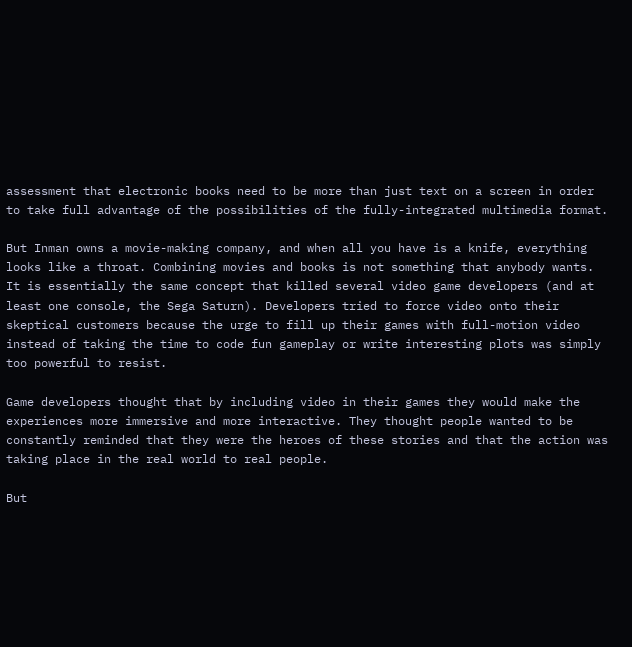assessment that electronic books need to be more than just text on a screen in order to take full advantage of the possibilities of the fully-integrated multimedia format.

But Inman owns a movie-making company, and when all you have is a knife, everything looks like a throat. Combining movies and books is not something that anybody wants. It is essentially the same concept that killed several video game developers (and at least one console, the Sega Saturn). Developers tried to force video onto their skeptical customers because the urge to fill up their games with full-motion video instead of taking the time to code fun gameplay or write interesting plots was simply too powerful to resist.

Game developers thought that by including video in their games they would make the experiences more immersive and more interactive. They thought people wanted to be constantly reminded that they were the heroes of these stories and that the action was taking place in the real world to real people.

But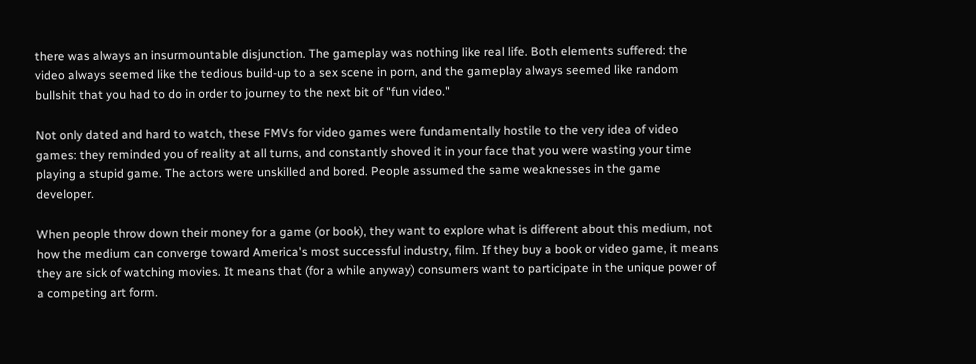there was always an insurmountable disjunction. The gameplay was nothing like real life. Both elements suffered: the video always seemed like the tedious build-up to a sex scene in porn, and the gameplay always seemed like random bullshit that you had to do in order to journey to the next bit of "fun video."

Not only dated and hard to watch, these FMVs for video games were fundamentally hostile to the very idea of video games: they reminded you of reality at all turns, and constantly shoved it in your face that you were wasting your time playing a stupid game. The actors were unskilled and bored. People assumed the same weaknesses in the game developer.

When people throw down their money for a game (or book), they want to explore what is different about this medium, not how the medium can converge toward America's most successful industry, film. If they buy a book or video game, it means they are sick of watching movies. It means that (for a while anyway) consumers want to participate in the unique power of a competing art form.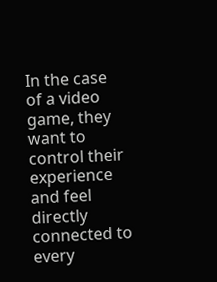In the case of a video game, they want to control their experience and feel directly connected to every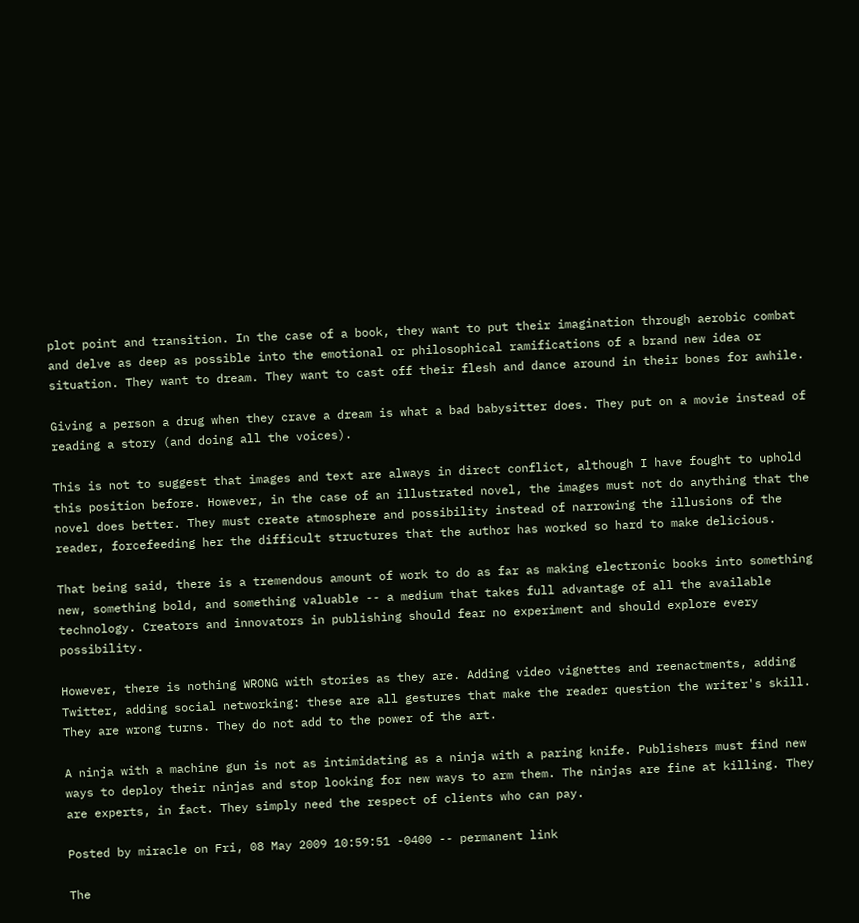plot point and transition. In the case of a book, they want to put their imagination through aerobic combat and delve as deep as possible into the emotional or philosophical ramifications of a brand new idea or situation. They want to dream. They want to cast off their flesh and dance around in their bones for awhile.

Giving a person a drug when they crave a dream is what a bad babysitter does. They put on a movie instead of reading a story (and doing all the voices).

This is not to suggest that images and text are always in direct conflict, although I have fought to uphold this position before. However, in the case of an illustrated novel, the images must not do anything that the novel does better. They must create atmosphere and possibility instead of narrowing the illusions of the reader, forcefeeding her the difficult structures that the author has worked so hard to make delicious.

That being said, there is a tremendous amount of work to do as far as making electronic books into something new, something bold, and something valuable -- a medium that takes full advantage of all the available technology. Creators and innovators in publishing should fear no experiment and should explore every possibility.

However, there is nothing WRONG with stories as they are. Adding video vignettes and reenactments, adding Twitter, adding social networking: these are all gestures that make the reader question the writer's skill. They are wrong turns. They do not add to the power of the art.

A ninja with a machine gun is not as intimidating as a ninja with a paring knife. Publishers must find new ways to deploy their ninjas and stop looking for new ways to arm them. The ninjas are fine at killing. They are experts, in fact. They simply need the respect of clients who can pay.

Posted by miracle on Fri, 08 May 2009 10:59:51 -0400 -- permanent link

The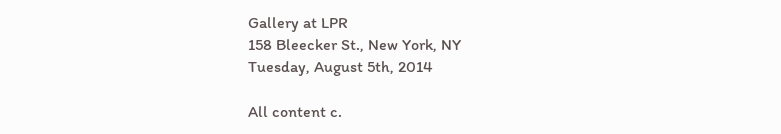Gallery at LPR
158 Bleecker St., New York, NY
Tuesday, August 5th, 2014

All content c.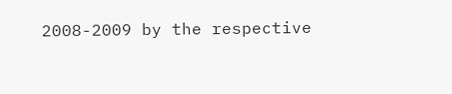2008-2009 by the respective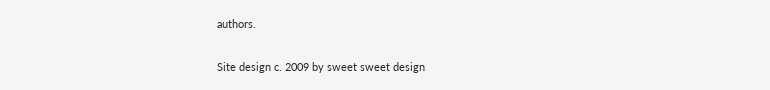authors.

Site design c. 2009 by sweet sweet design